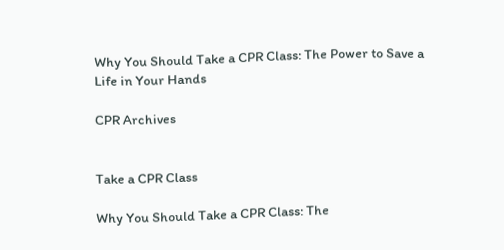Why You Should Take a CPR Class: The Power to Save a Life in Your Hands

CPR Archives


Take a CPR Class

Why You Should Take a CPR Class: The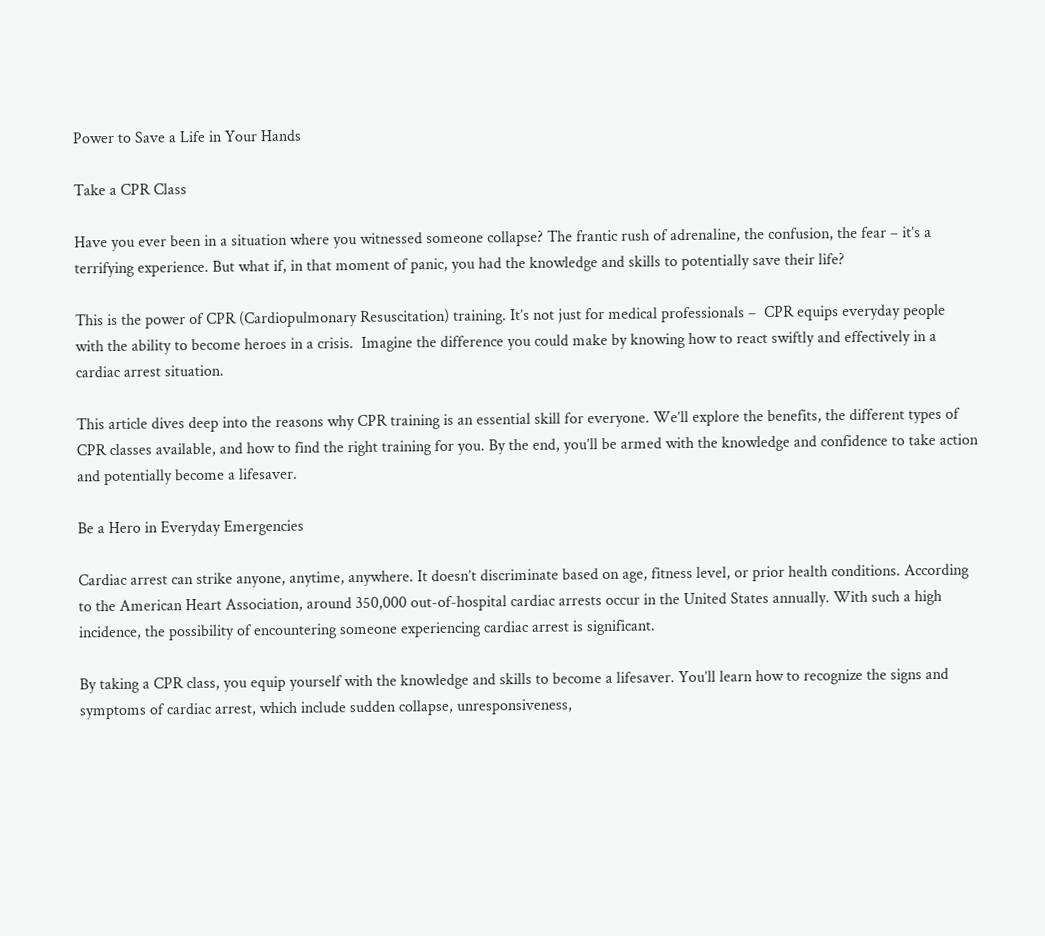Power to Save a Life in Your Hands

Take a CPR Class

Have you ever been in a situation where you witnessed someone collapse? The frantic rush of adrenaline, the confusion, the fear – it’s a terrifying experience. But what if, in that moment of panic, you had the knowledge and skills to potentially save their life?

This is the power of CPR (Cardiopulmonary Resuscitation) training. It’s not just for medical professionals –  CPR equips everyday people with the ability to become heroes in a crisis.  Imagine the difference you could make by knowing how to react swiftly and effectively in a cardiac arrest situation.

This article dives deep into the reasons why CPR training is an essential skill for everyone. We’ll explore the benefits, the different types of CPR classes available, and how to find the right training for you. By the end, you’ll be armed with the knowledge and confidence to take action and potentially become a lifesaver.

Be a Hero in Everyday Emergencies

Cardiac arrest can strike anyone, anytime, anywhere. It doesn’t discriminate based on age, fitness level, or prior health conditions. According to the American Heart Association, around 350,000 out-of-hospital cardiac arrests occur in the United States annually. With such a high incidence, the possibility of encountering someone experiencing cardiac arrest is significant.

By taking a CPR class, you equip yourself with the knowledge and skills to become a lifesaver. You’ll learn how to recognize the signs and symptoms of cardiac arrest, which include sudden collapse, unresponsiveness,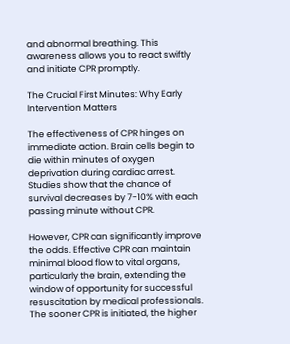and abnormal breathing. This awareness allows you to react swiftly and initiate CPR promptly.

The Crucial First Minutes: Why Early Intervention Matters

The effectiveness of CPR hinges on immediate action. Brain cells begin to die within minutes of oxygen deprivation during cardiac arrest. Studies show that the chance of survival decreases by 7-10% with each passing minute without CPR.

However, CPR can significantly improve the odds. Effective CPR can maintain minimal blood flow to vital organs, particularly the brain, extending the window of opportunity for successful resuscitation by medical professionals. The sooner CPR is initiated, the higher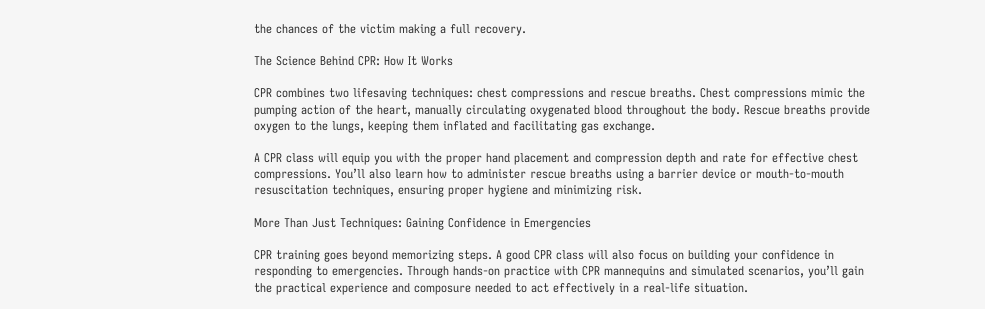the chances of the victim making a full recovery.

The Science Behind CPR: How It Works

CPR combines two lifesaving techniques: chest compressions and rescue breaths. Chest compressions mimic the pumping action of the heart, manually circulating oxygenated blood throughout the body. Rescue breaths provide oxygen to the lungs, keeping them inflated and facilitating gas exchange.

A CPR class will equip you with the proper hand placement and compression depth and rate for effective chest compressions. You’ll also learn how to administer rescue breaths using a barrier device or mouth-to-mouth resuscitation techniques, ensuring proper hygiene and minimizing risk.

More Than Just Techniques: Gaining Confidence in Emergencies

CPR training goes beyond memorizing steps. A good CPR class will also focus on building your confidence in responding to emergencies. Through hands-on practice with CPR mannequins and simulated scenarios, you’ll gain the practical experience and composure needed to act effectively in a real-life situation.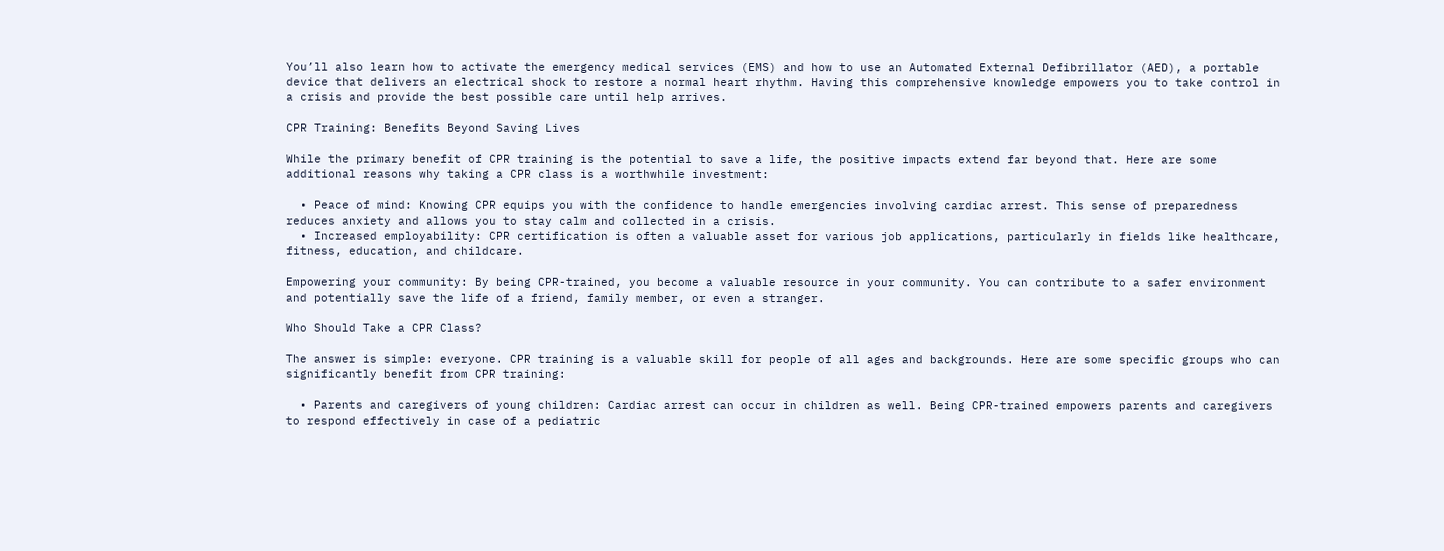You’ll also learn how to activate the emergency medical services (EMS) and how to use an Automated External Defibrillator (AED), a portable device that delivers an electrical shock to restore a normal heart rhythm. Having this comprehensive knowledge empowers you to take control in a crisis and provide the best possible care until help arrives.

CPR Training: Benefits Beyond Saving Lives

While the primary benefit of CPR training is the potential to save a life, the positive impacts extend far beyond that. Here are some additional reasons why taking a CPR class is a worthwhile investment:

  • Peace of mind: Knowing CPR equips you with the confidence to handle emergencies involving cardiac arrest. This sense of preparedness reduces anxiety and allows you to stay calm and collected in a crisis.
  • Increased employability: CPR certification is often a valuable asset for various job applications, particularly in fields like healthcare, fitness, education, and childcare.

Empowering your community: By being CPR-trained, you become a valuable resource in your community. You can contribute to a safer environment and potentially save the life of a friend, family member, or even a stranger.

Who Should Take a CPR Class?

The answer is simple: everyone. CPR training is a valuable skill for people of all ages and backgrounds. Here are some specific groups who can significantly benefit from CPR training:

  • Parents and caregivers of young children: Cardiac arrest can occur in children as well. Being CPR-trained empowers parents and caregivers to respond effectively in case of a pediatric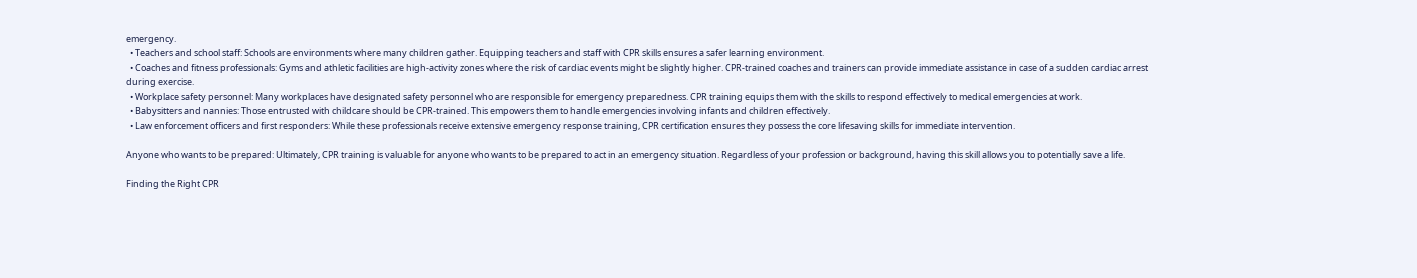emergency.
  • Teachers and school staff: Schools are environments where many children gather. Equipping teachers and staff with CPR skills ensures a safer learning environment.
  • Coaches and fitness professionals: Gyms and athletic facilities are high-activity zones where the risk of cardiac events might be slightly higher. CPR-trained coaches and trainers can provide immediate assistance in case of a sudden cardiac arrest during exercise.
  • Workplace safety personnel: Many workplaces have designated safety personnel who are responsible for emergency preparedness. CPR training equips them with the skills to respond effectively to medical emergencies at work.
  • Babysitters and nannies: Those entrusted with childcare should be CPR-trained. This empowers them to handle emergencies involving infants and children effectively.
  • Law enforcement officers and first responders: While these professionals receive extensive emergency response training, CPR certification ensures they possess the core lifesaving skills for immediate intervention.

Anyone who wants to be prepared: Ultimately, CPR training is valuable for anyone who wants to be prepared to act in an emergency situation. Regardless of your profession or background, having this skill allows you to potentially save a life.

Finding the Right CPR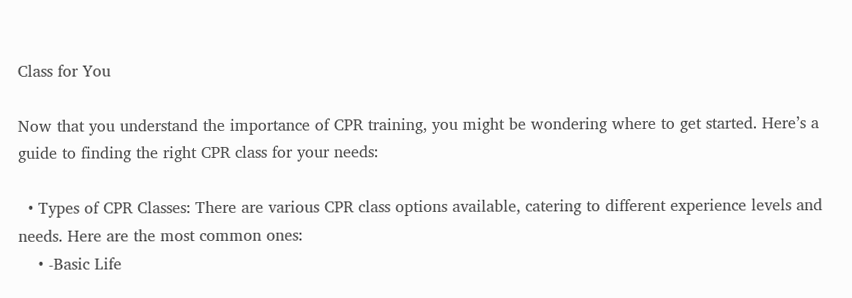Class for You

Now that you understand the importance of CPR training, you might be wondering where to get started. Here’s a guide to finding the right CPR class for your needs:

  • Types of CPR Classes: There are various CPR class options available, catering to different experience levels and needs. Here are the most common ones:
    • -Basic Life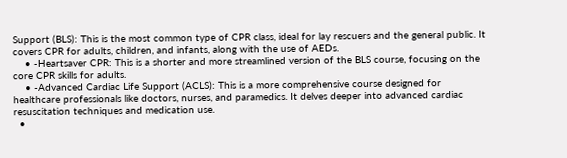Support (BLS): This is the most common type of CPR class, ideal for lay rescuers and the general public. It covers CPR for adults, children, and infants, along with the use of AEDs.
    • -Heartsaver CPR: This is a shorter and more streamlined version of the BLS course, focusing on the core CPR skills for adults.
    • -Advanced Cardiac Life Support (ACLS): This is a more comprehensive course designed for healthcare professionals like doctors, nurses, and paramedics. It delves deeper into advanced cardiac resuscitation techniques and medication use.
  •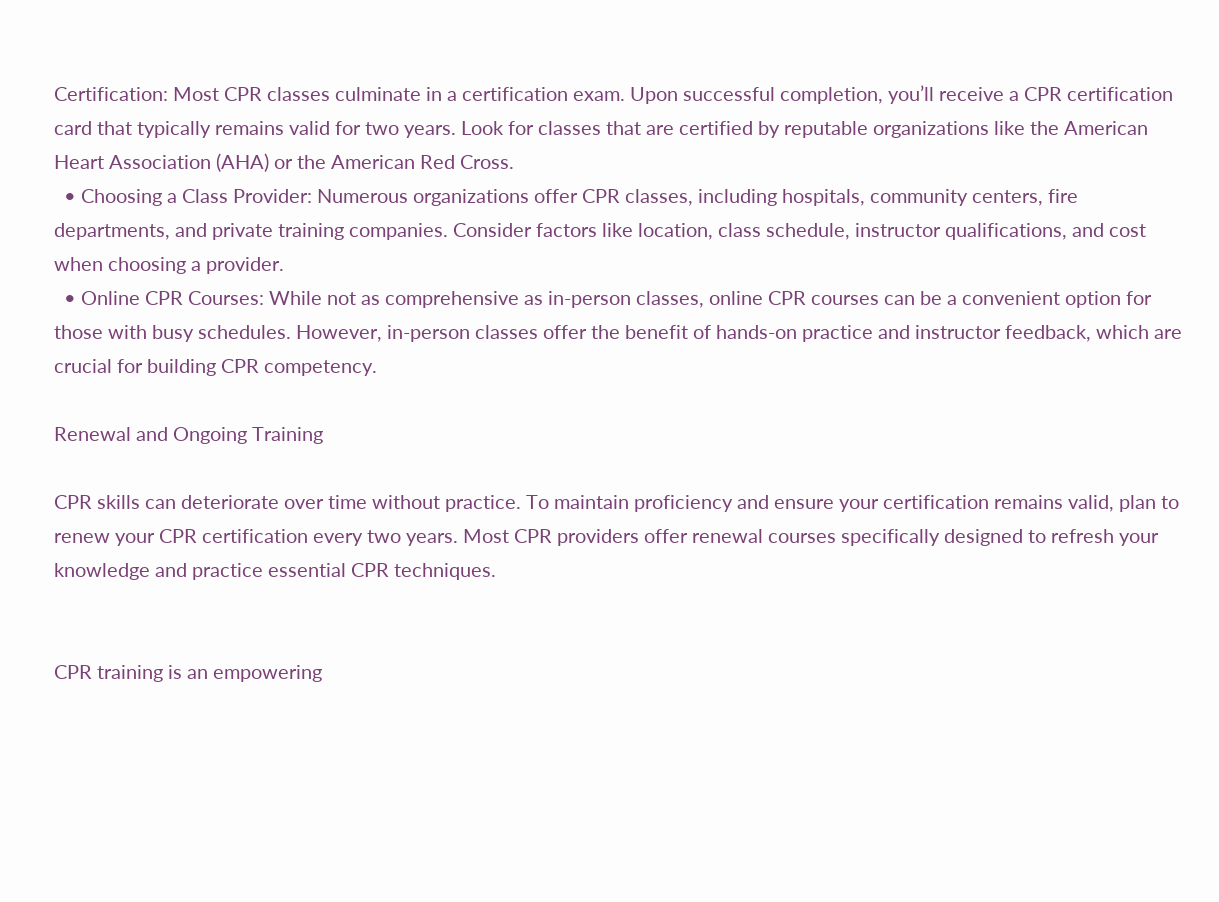Certification: Most CPR classes culminate in a certification exam. Upon successful completion, you’ll receive a CPR certification card that typically remains valid for two years. Look for classes that are certified by reputable organizations like the American Heart Association (AHA) or the American Red Cross.
  • Choosing a Class Provider: Numerous organizations offer CPR classes, including hospitals, community centers, fire departments, and private training companies. Consider factors like location, class schedule, instructor qualifications, and cost when choosing a provider.
  • Online CPR Courses: While not as comprehensive as in-person classes, online CPR courses can be a convenient option for those with busy schedules. However, in-person classes offer the benefit of hands-on practice and instructor feedback, which are crucial for building CPR competency.

Renewal and Ongoing Training

CPR skills can deteriorate over time without practice. To maintain proficiency and ensure your certification remains valid, plan to renew your CPR certification every two years. Most CPR providers offer renewal courses specifically designed to refresh your knowledge and practice essential CPR techniques.


CPR training is an empowering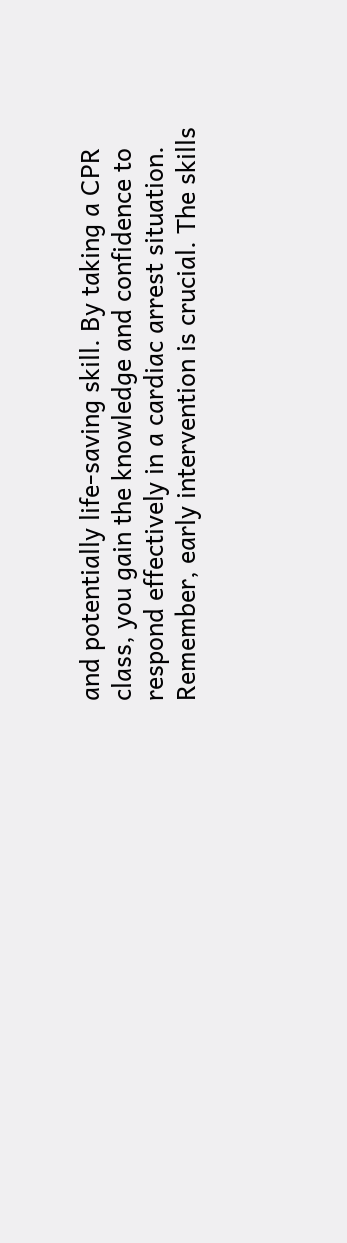and potentially life-saving skill. By taking a CPR class, you gain the knowledge and confidence to respond effectively in a cardiac arrest situation. Remember, early intervention is crucial. The skills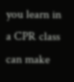you learn in a CPR class can make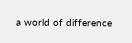a world of difference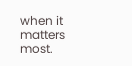when it matters most.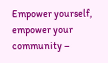Empower yourself, empower your community –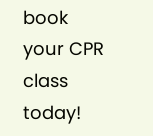book your CPR class today!